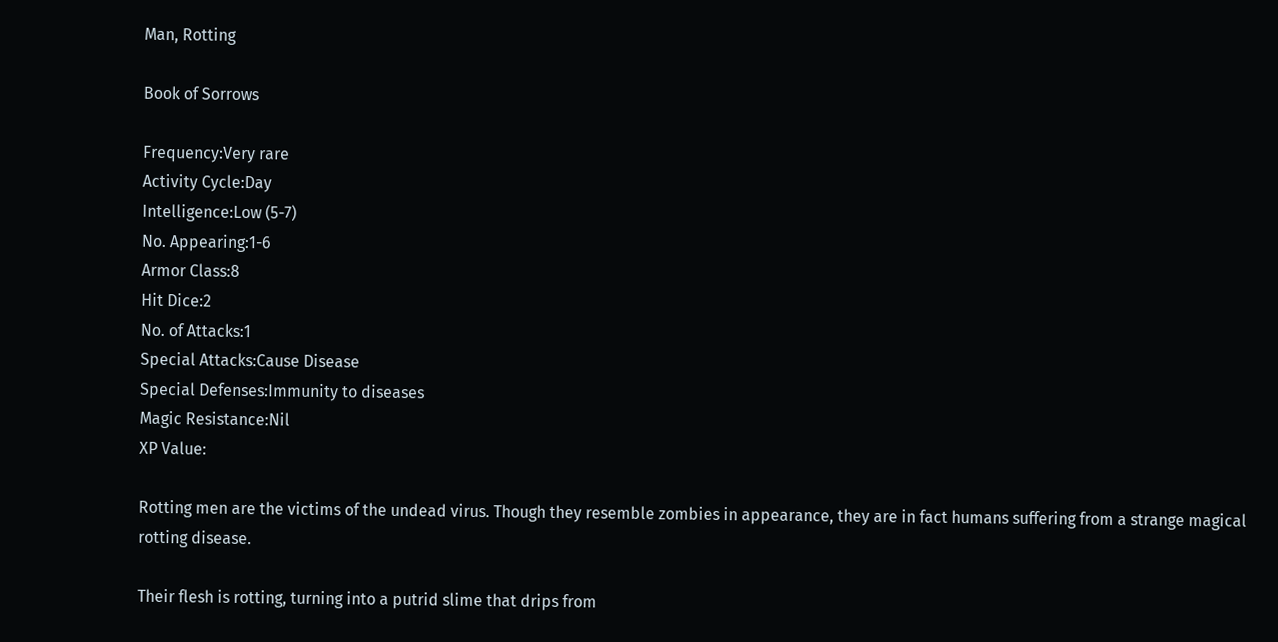Man, Rotting

Book of Sorrows

Frequency:Very rare
Activity Cycle:Day
Intelligence:Low (5-7)
No. Appearing:1-6
Armor Class:8
Hit Dice:2
No. of Attacks:1
Special Attacks:Cause Disease
Special Defenses:Immunity to diseases
Magic Resistance:Nil
XP Value:

Rotting men are the victims of the undead virus. Though they resemble zombies in appearance, they are in fact humans suffering from a strange magical rotting disease.

Their flesh is rotting, turning into a putrid slime that drips from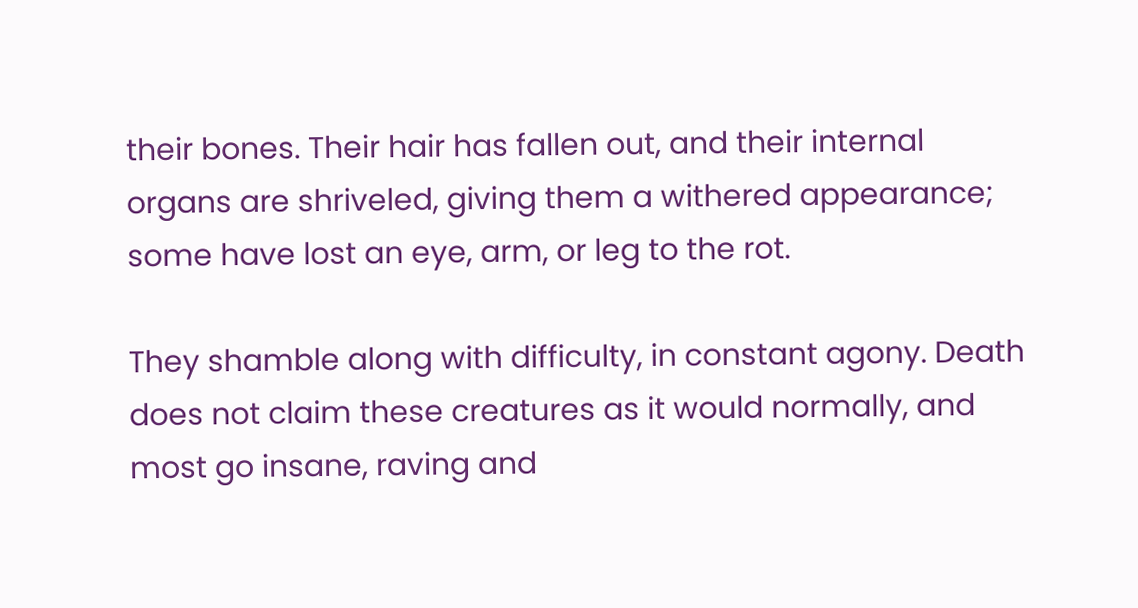their bones. Their hair has fallen out, and their internal organs are shriveled, giving them a withered appearance; some have lost an eye, arm, or leg to the rot.

They shamble along with difficulty, in constant agony. Death does not claim these creatures as it would normally, and most go insane, raving and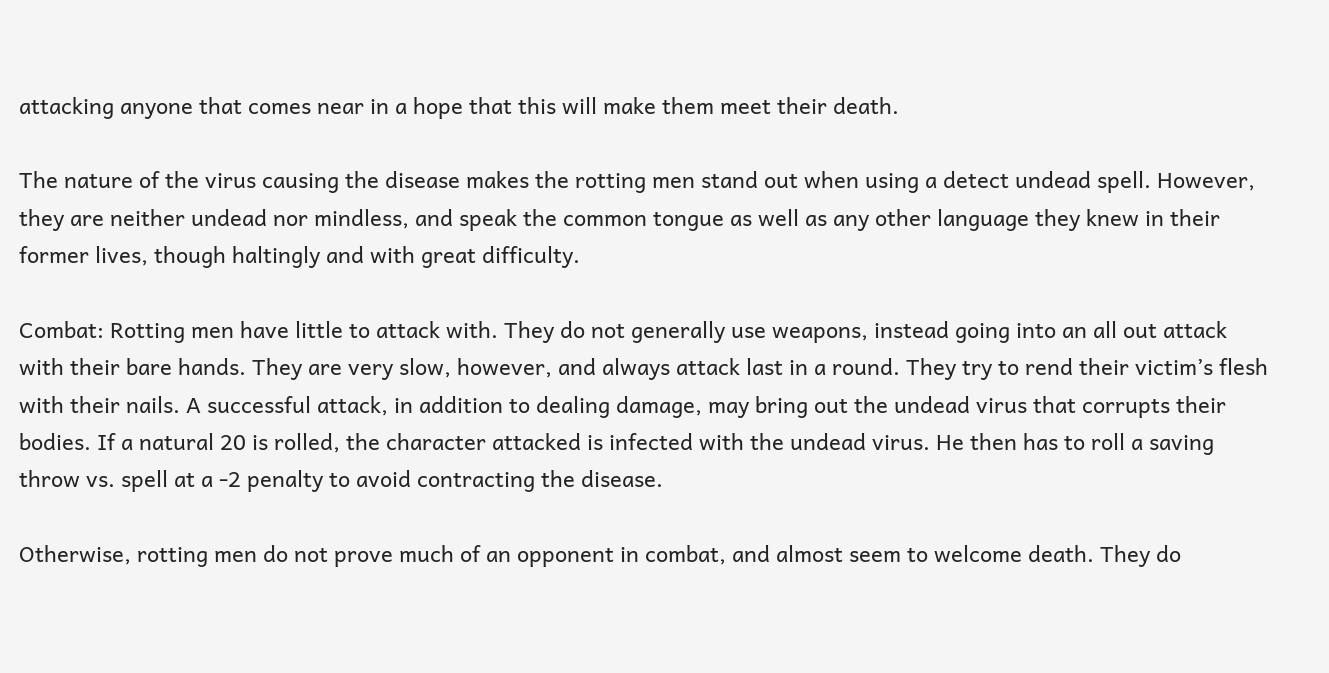attacking anyone that comes near in a hope that this will make them meet their death.

The nature of the virus causing the disease makes the rotting men stand out when using a detect undead spell. However, they are neither undead nor mindless, and speak the common tongue as well as any other language they knew in their former lives, though haltingly and with great difficulty.

Combat: Rotting men have little to attack with. They do not generally use weapons, instead going into an all out attack with their bare hands. They are very slow, however, and always attack last in a round. They try to rend their victim’s flesh with their nails. A successful attack, in addition to dealing damage, may bring out the undead virus that corrupts their bodies. If a natural 20 is rolled, the character attacked is infected with the undead virus. He then has to roll a saving throw vs. spell at a -2 penalty to avoid contracting the disease.

Otherwise, rotting men do not prove much of an opponent in combat, and almost seem to welcome death. They do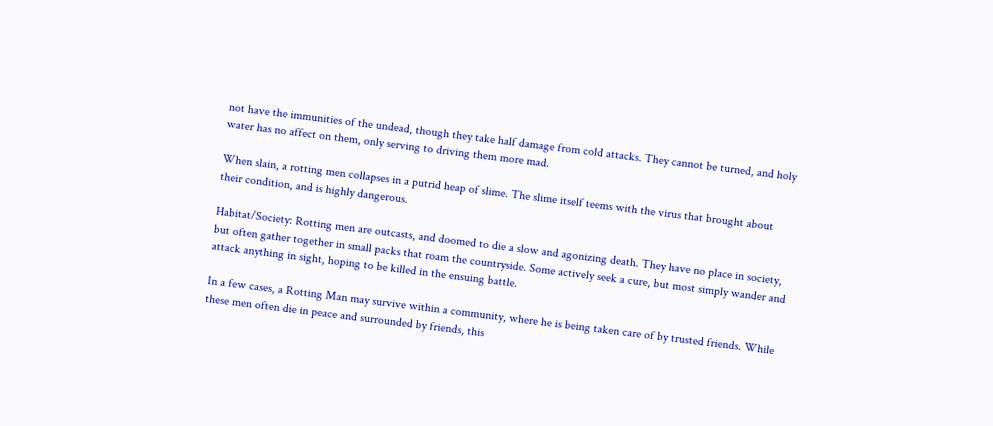not have the immunities of the undead, though they take half damage from cold attacks. They cannot be turned, and holy water has no affect on them, only serving to driving them more mad.

When slain, a rotting men collapses in a putrid heap of slime. The slime itself teems with the virus that brought about their condition, and is highly dangerous.

Habitat/Society: Rotting men are outcasts, and doomed to die a slow and agonizing death. They have no place in society, but often gather together in small packs that roam the countryside. Some actively seek a cure, but most simply wander and attack anything in sight, hoping to be killed in the ensuing battle.

In a few cases, a Rotting Man may survive within a community, where he is being taken care of by trusted friends. While these men often die in peace and surrounded by friends, this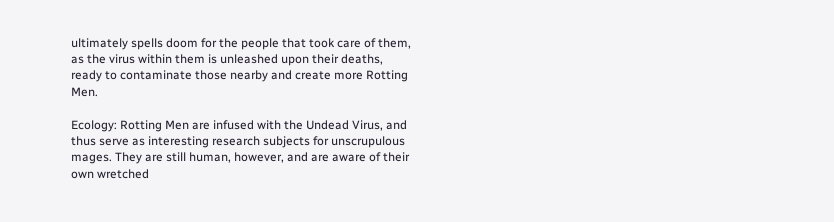ultimately spells doom for the people that took care of them, as the virus within them is unleashed upon their deaths, ready to contaminate those nearby and create more Rotting Men.

Ecology: Rotting Men are infused with the Undead Virus, and thus serve as interesting research subjects for unscrupulous mages. They are still human, however, and are aware of their own wretched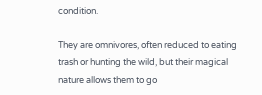condition.

They are omnivores, often reduced to eating trash or hunting the wild, but their magical nature allows them to go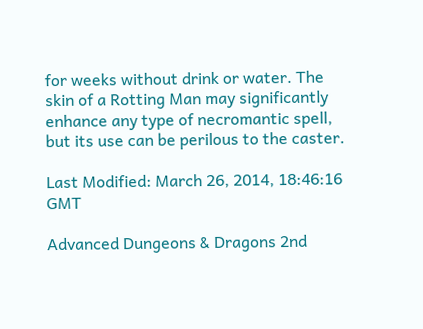for weeks without drink or water. The skin of a Rotting Man may significantly enhance any type of necromantic spell, but its use can be perilous to the caster.

Last Modified: March 26, 2014, 18:46:16 GMT

Advanced Dungeons & Dragons 2nd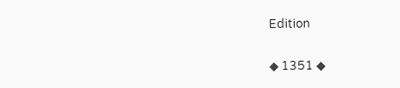Edition

◆ 1351 ◆